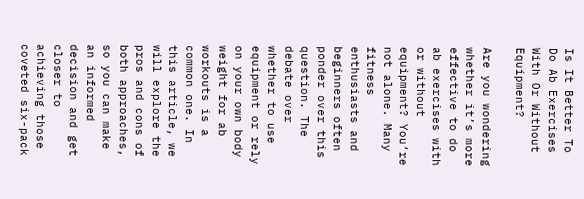Is It Better To Do Ab Exercises With Or Without Equipment?

Are you wondering whether it’s more effective to do ab exercises with or without equipment? You’re not alone. Many fitness enthusiasts and beginners often ponder over this question. The debate over whether to use equipment or rely on your own body weight for ab workouts is a common one. In this article, we will explore the pros and cons of both approaches, so you can make an informed decision and get closer to achieving those coveted six-pack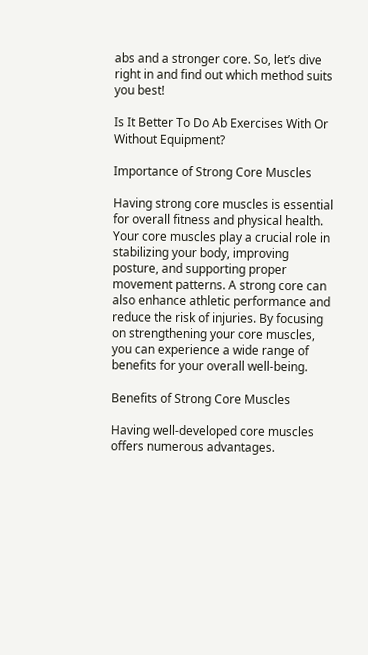abs and a stronger core. So, let’s dive right in and find out which method suits you best!

Is It Better To Do Ab Exercises With Or Without Equipment?

Importance of Strong Core Muscles

Having strong core muscles is essential for overall fitness and physical health. Your core muscles play a crucial role in stabilizing your body, improving posture, and supporting proper movement patterns. A strong core can also enhance athletic performance and reduce the risk of injuries. By focusing on strengthening your core muscles, you can experience a wide range of benefits for your overall well-being.

Benefits of Strong Core Muscles

Having well-developed core muscles offers numerous advantages.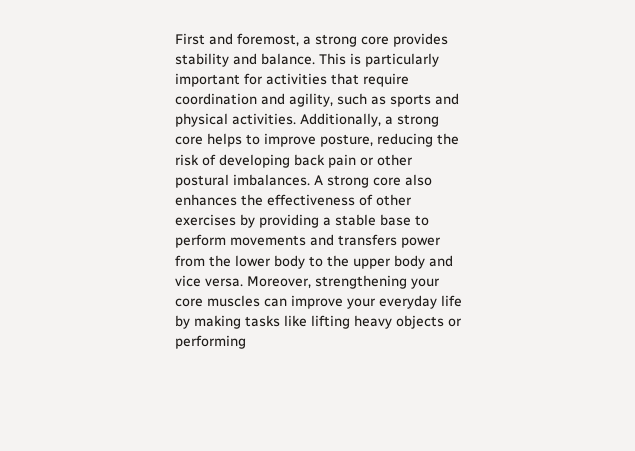First and foremost, a strong core provides stability and balance. This is particularly important for activities that require coordination and agility, such as sports and physical activities. Additionally, a strong core helps to improve posture, reducing the risk of developing back pain or other postural imbalances. A strong core also enhances the effectiveness of other exercises by providing a stable base to perform movements and transfers power from the lower body to the upper body and vice versa. Moreover, strengthening your core muscles can improve your everyday life by making tasks like lifting heavy objects or performing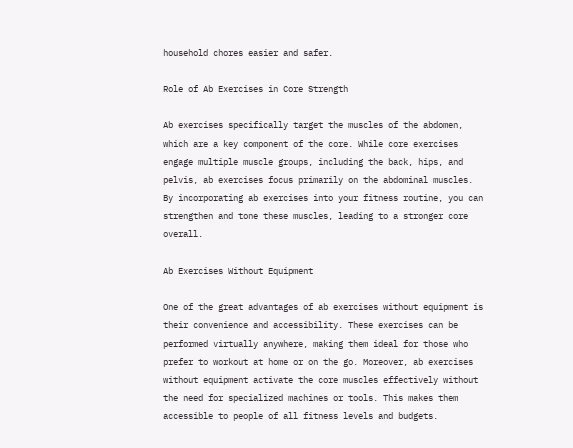household chores easier and safer.

Role of Ab Exercises in Core Strength

Ab exercises specifically target the muscles of the abdomen, which are a key component of the core. While core exercises engage multiple muscle groups, including the back, hips, and pelvis, ab exercises focus primarily on the abdominal muscles. By incorporating ab exercises into your fitness routine, you can strengthen and tone these muscles, leading to a stronger core overall.

Ab Exercises Without Equipment

One of the great advantages of ab exercises without equipment is their convenience and accessibility. These exercises can be performed virtually anywhere, making them ideal for those who prefer to workout at home or on the go. Moreover, ab exercises without equipment activate the core muscles effectively without the need for specialized machines or tools. This makes them accessible to people of all fitness levels and budgets.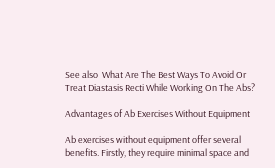See also  What Are The Best Ways To Avoid Or Treat Diastasis Recti While Working On The Abs?

Advantages of Ab Exercises Without Equipment

Ab exercises without equipment offer several benefits. Firstly, they require minimal space and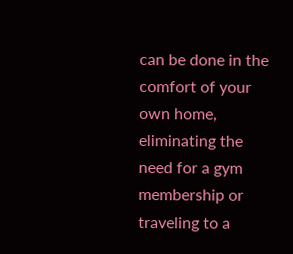can be done in the comfort of your own home, eliminating the need for a gym membership or traveling to a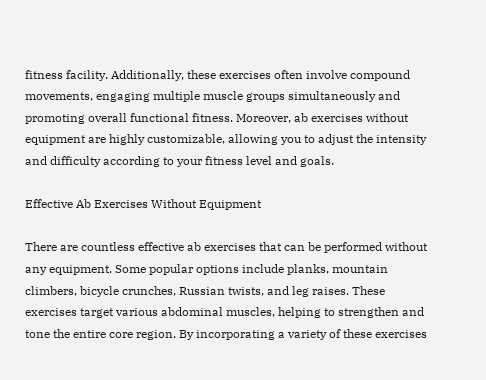fitness facility. Additionally, these exercises often involve compound movements, engaging multiple muscle groups simultaneously and promoting overall functional fitness. Moreover, ab exercises without equipment are highly customizable, allowing you to adjust the intensity and difficulty according to your fitness level and goals.

Effective Ab Exercises Without Equipment

There are countless effective ab exercises that can be performed without any equipment. Some popular options include planks, mountain climbers, bicycle crunches, Russian twists, and leg raises. These exercises target various abdominal muscles, helping to strengthen and tone the entire core region. By incorporating a variety of these exercises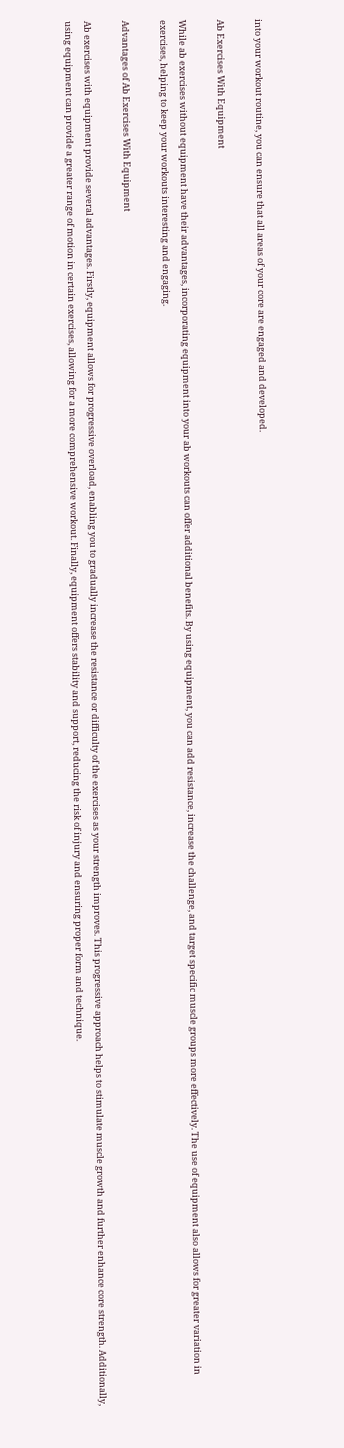into your workout routine, you can ensure that all areas of your core are engaged and developed.

Ab Exercises With Equipment

While ab exercises without equipment have their advantages, incorporating equipment into your ab workouts can offer additional benefits. By using equipment, you can add resistance, increase the challenge, and target specific muscle groups more effectively. The use of equipment also allows for greater variation in exercises, helping to keep your workouts interesting and engaging.

Advantages of Ab Exercises With Equipment

Ab exercises with equipment provide several advantages. Firstly, equipment allows for progressive overload, enabling you to gradually increase the resistance or difficulty of the exercises as your strength improves. This progressive approach helps to stimulate muscle growth and further enhance core strength. Additionally, using equipment can provide a greater range of motion in certain exercises, allowing for a more comprehensive workout. Finally, equipment offers stability and support, reducing the risk of injury and ensuring proper form and technique.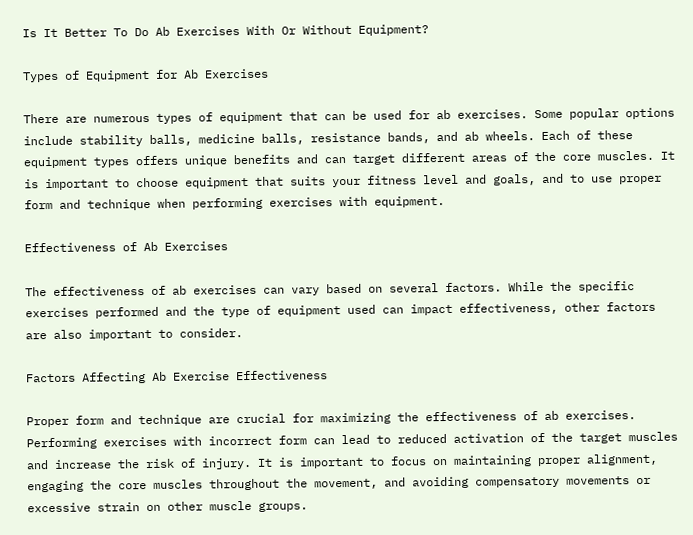Is It Better To Do Ab Exercises With Or Without Equipment?

Types of Equipment for Ab Exercises

There are numerous types of equipment that can be used for ab exercises. Some popular options include stability balls, medicine balls, resistance bands, and ab wheels. Each of these equipment types offers unique benefits and can target different areas of the core muscles. It is important to choose equipment that suits your fitness level and goals, and to use proper form and technique when performing exercises with equipment.

Effectiveness of Ab Exercises

The effectiveness of ab exercises can vary based on several factors. While the specific exercises performed and the type of equipment used can impact effectiveness, other factors are also important to consider.

Factors Affecting Ab Exercise Effectiveness

Proper form and technique are crucial for maximizing the effectiveness of ab exercises. Performing exercises with incorrect form can lead to reduced activation of the target muscles and increase the risk of injury. It is important to focus on maintaining proper alignment, engaging the core muscles throughout the movement, and avoiding compensatory movements or excessive strain on other muscle groups.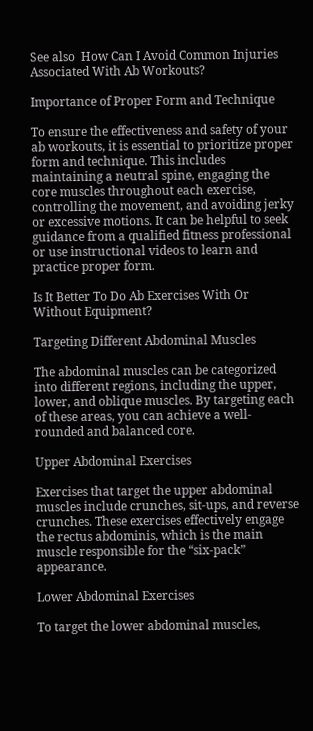See also  How Can I Avoid Common Injuries Associated With Ab Workouts?

Importance of Proper Form and Technique

To ensure the effectiveness and safety of your ab workouts, it is essential to prioritize proper form and technique. This includes maintaining a neutral spine, engaging the core muscles throughout each exercise, controlling the movement, and avoiding jerky or excessive motions. It can be helpful to seek guidance from a qualified fitness professional or use instructional videos to learn and practice proper form.

Is It Better To Do Ab Exercises With Or Without Equipment?

Targeting Different Abdominal Muscles

The abdominal muscles can be categorized into different regions, including the upper, lower, and oblique muscles. By targeting each of these areas, you can achieve a well-rounded and balanced core.

Upper Abdominal Exercises

Exercises that target the upper abdominal muscles include crunches, sit-ups, and reverse crunches. These exercises effectively engage the rectus abdominis, which is the main muscle responsible for the “six-pack” appearance.

Lower Abdominal Exercises

To target the lower abdominal muscles,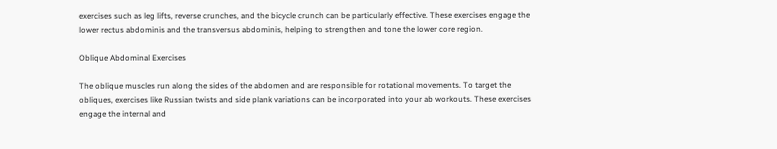exercises such as leg lifts, reverse crunches, and the bicycle crunch can be particularly effective. These exercises engage the lower rectus abdominis and the transversus abdominis, helping to strengthen and tone the lower core region.

Oblique Abdominal Exercises

The oblique muscles run along the sides of the abdomen and are responsible for rotational movements. To target the obliques, exercises like Russian twists and side plank variations can be incorporated into your ab workouts. These exercises engage the internal and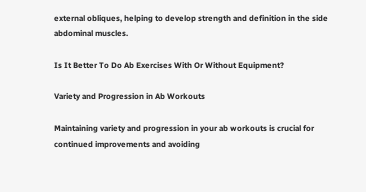external obliques, helping to develop strength and definition in the side abdominal muscles.

Is It Better To Do Ab Exercises With Or Without Equipment?

Variety and Progression in Ab Workouts

Maintaining variety and progression in your ab workouts is crucial for continued improvements and avoiding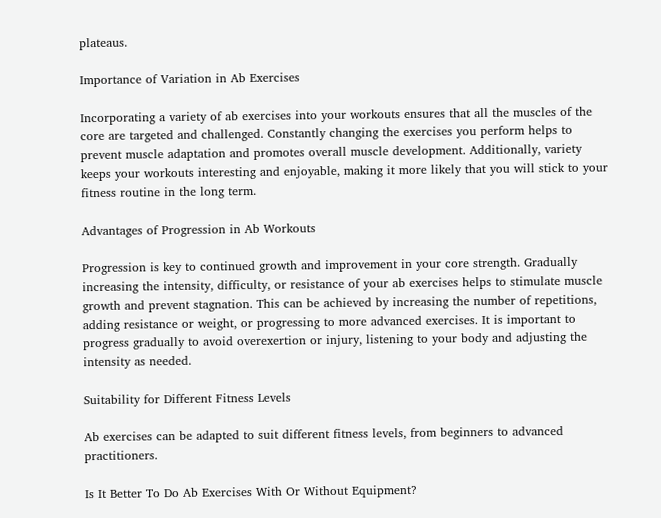plateaus.

Importance of Variation in Ab Exercises

Incorporating a variety of ab exercises into your workouts ensures that all the muscles of the core are targeted and challenged. Constantly changing the exercises you perform helps to prevent muscle adaptation and promotes overall muscle development. Additionally, variety keeps your workouts interesting and enjoyable, making it more likely that you will stick to your fitness routine in the long term.

Advantages of Progression in Ab Workouts

Progression is key to continued growth and improvement in your core strength. Gradually increasing the intensity, difficulty, or resistance of your ab exercises helps to stimulate muscle growth and prevent stagnation. This can be achieved by increasing the number of repetitions, adding resistance or weight, or progressing to more advanced exercises. It is important to progress gradually to avoid overexertion or injury, listening to your body and adjusting the intensity as needed.

Suitability for Different Fitness Levels

Ab exercises can be adapted to suit different fitness levels, from beginners to advanced practitioners.

Is It Better To Do Ab Exercises With Or Without Equipment?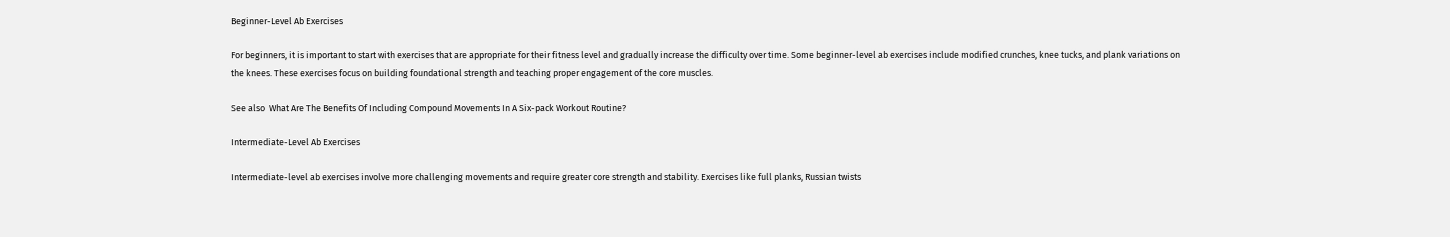Beginner-Level Ab Exercises

For beginners, it is important to start with exercises that are appropriate for their fitness level and gradually increase the difficulty over time. Some beginner-level ab exercises include modified crunches, knee tucks, and plank variations on the knees. These exercises focus on building foundational strength and teaching proper engagement of the core muscles.

See also  What Are The Benefits Of Including Compound Movements In A Six-pack Workout Routine?

Intermediate-Level Ab Exercises

Intermediate-level ab exercises involve more challenging movements and require greater core strength and stability. Exercises like full planks, Russian twists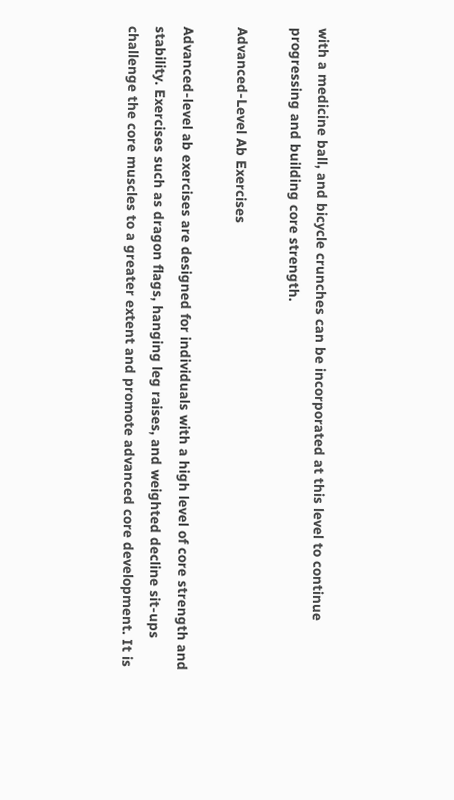with a medicine ball, and bicycle crunches can be incorporated at this level to continue progressing and building core strength.

Advanced-Level Ab Exercises

Advanced-level ab exercises are designed for individuals with a high level of core strength and stability. Exercises such as dragon flags, hanging leg raises, and weighted decline sit-ups challenge the core muscles to a greater extent and promote advanced core development. It is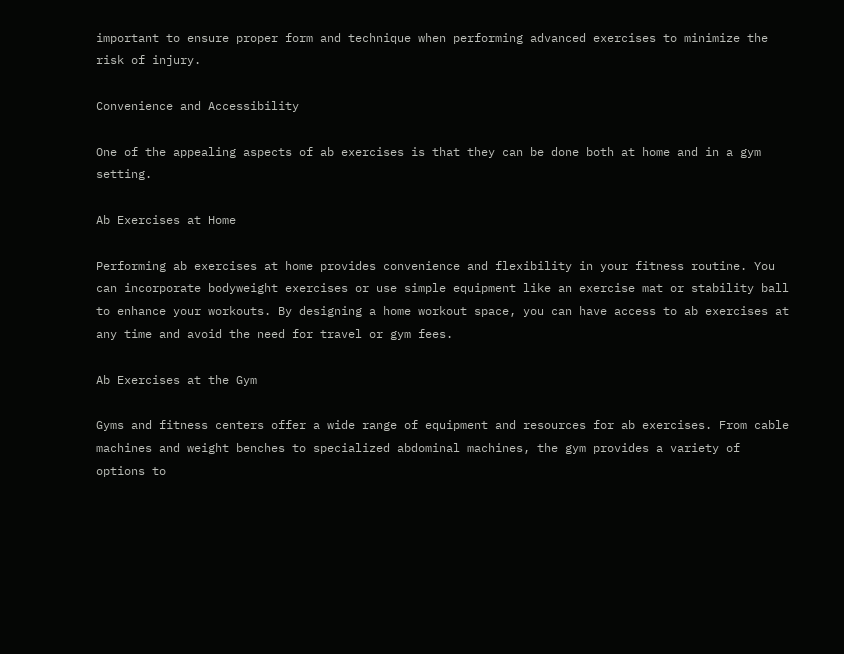important to ensure proper form and technique when performing advanced exercises to minimize the risk of injury.

Convenience and Accessibility

One of the appealing aspects of ab exercises is that they can be done both at home and in a gym setting.

Ab Exercises at Home

Performing ab exercises at home provides convenience and flexibility in your fitness routine. You can incorporate bodyweight exercises or use simple equipment like an exercise mat or stability ball to enhance your workouts. By designing a home workout space, you can have access to ab exercises at any time and avoid the need for travel or gym fees.

Ab Exercises at the Gym

Gyms and fitness centers offer a wide range of equipment and resources for ab exercises. From cable machines and weight benches to specialized abdominal machines, the gym provides a variety of options to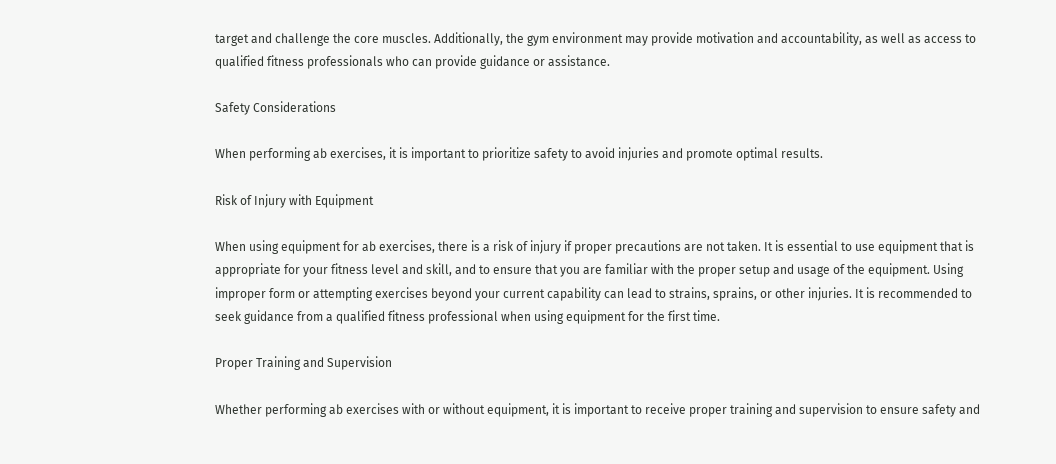target and challenge the core muscles. Additionally, the gym environment may provide motivation and accountability, as well as access to qualified fitness professionals who can provide guidance or assistance.

Safety Considerations

When performing ab exercises, it is important to prioritize safety to avoid injuries and promote optimal results.

Risk of Injury with Equipment

When using equipment for ab exercises, there is a risk of injury if proper precautions are not taken. It is essential to use equipment that is appropriate for your fitness level and skill, and to ensure that you are familiar with the proper setup and usage of the equipment. Using improper form or attempting exercises beyond your current capability can lead to strains, sprains, or other injuries. It is recommended to seek guidance from a qualified fitness professional when using equipment for the first time.

Proper Training and Supervision

Whether performing ab exercises with or without equipment, it is important to receive proper training and supervision to ensure safety and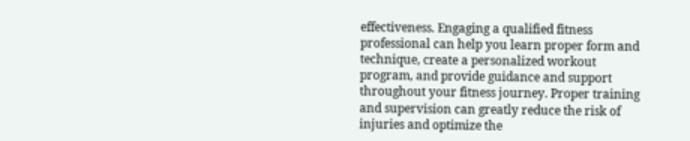effectiveness. Engaging a qualified fitness professional can help you learn proper form and technique, create a personalized workout program, and provide guidance and support throughout your fitness journey. Proper training and supervision can greatly reduce the risk of injuries and optimize the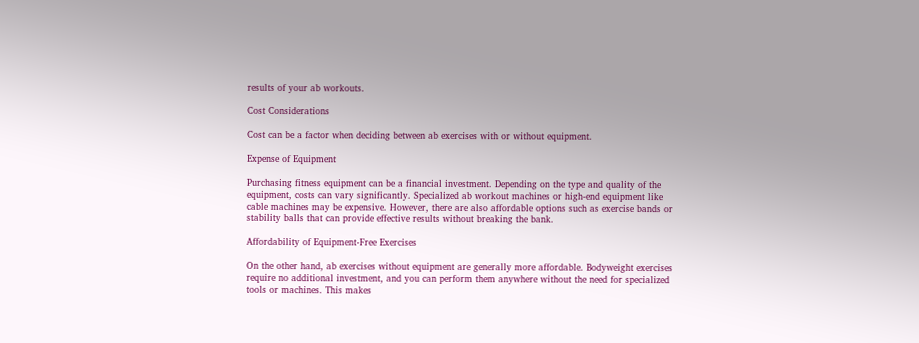results of your ab workouts.

Cost Considerations

Cost can be a factor when deciding between ab exercises with or without equipment.

Expense of Equipment

Purchasing fitness equipment can be a financial investment. Depending on the type and quality of the equipment, costs can vary significantly. Specialized ab workout machines or high-end equipment like cable machines may be expensive. However, there are also affordable options such as exercise bands or stability balls that can provide effective results without breaking the bank.

Affordability of Equipment-Free Exercises

On the other hand, ab exercises without equipment are generally more affordable. Bodyweight exercises require no additional investment, and you can perform them anywhere without the need for specialized tools or machines. This makes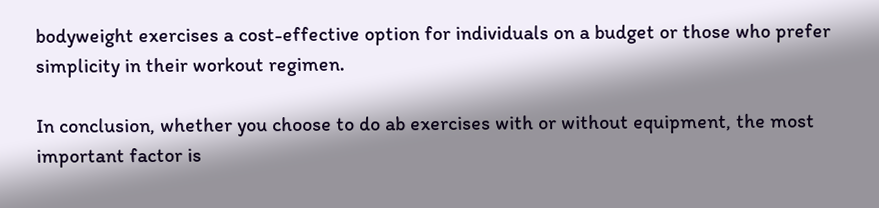bodyweight exercises a cost-effective option for individuals on a budget or those who prefer simplicity in their workout regimen.

In conclusion, whether you choose to do ab exercises with or without equipment, the most important factor is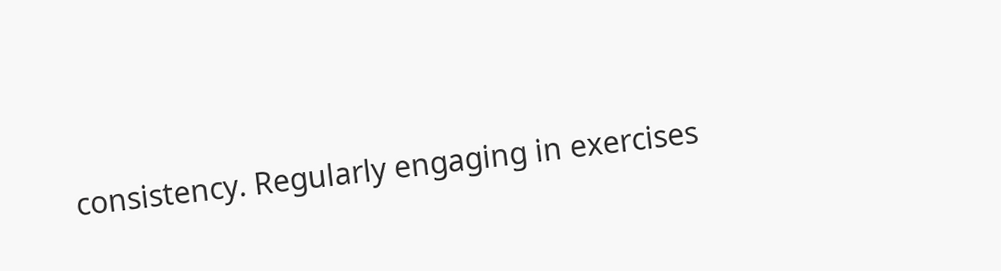consistency. Regularly engaging in exercises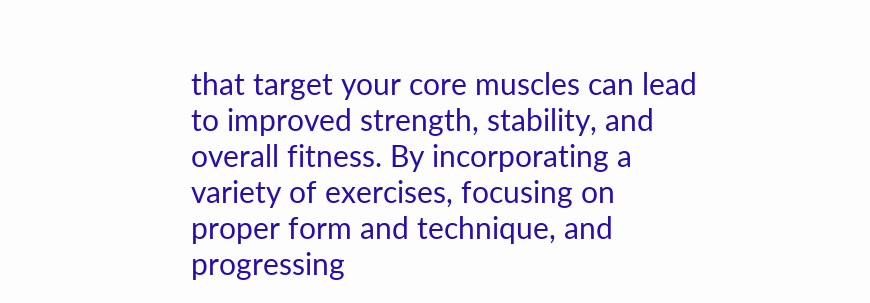that target your core muscles can lead to improved strength, stability, and overall fitness. By incorporating a variety of exercises, focusing on proper form and technique, and progressing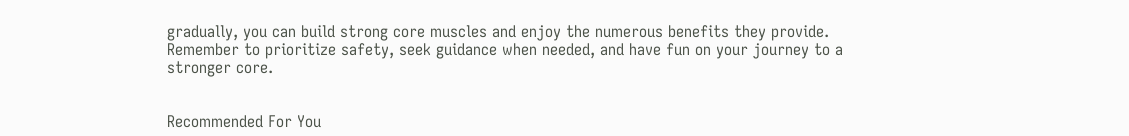gradually, you can build strong core muscles and enjoy the numerous benefits they provide. Remember to prioritize safety, seek guidance when needed, and have fun on your journey to a stronger core.


Recommended For You